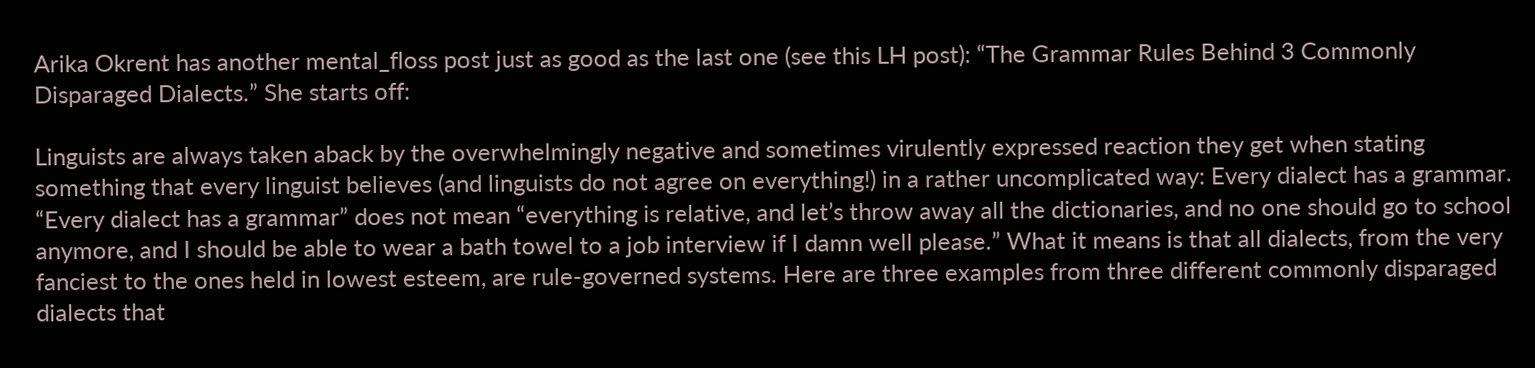Arika Okrent has another mental_floss post just as good as the last one (see this LH post): “The Grammar Rules Behind 3 Commonly Disparaged Dialects.” She starts off:

Linguists are always taken aback by the overwhelmingly negative and sometimes virulently expressed reaction they get when stating something that every linguist believes (and linguists do not agree on everything!) in a rather uncomplicated way: Every dialect has a grammar.
“Every dialect has a grammar” does not mean “everything is relative, and let’s throw away all the dictionaries, and no one should go to school anymore, and I should be able to wear a bath towel to a job interview if I damn well please.” What it means is that all dialects, from the very fanciest to the ones held in lowest esteem, are rule-governed systems. Here are three examples from three different commonly disparaged dialects that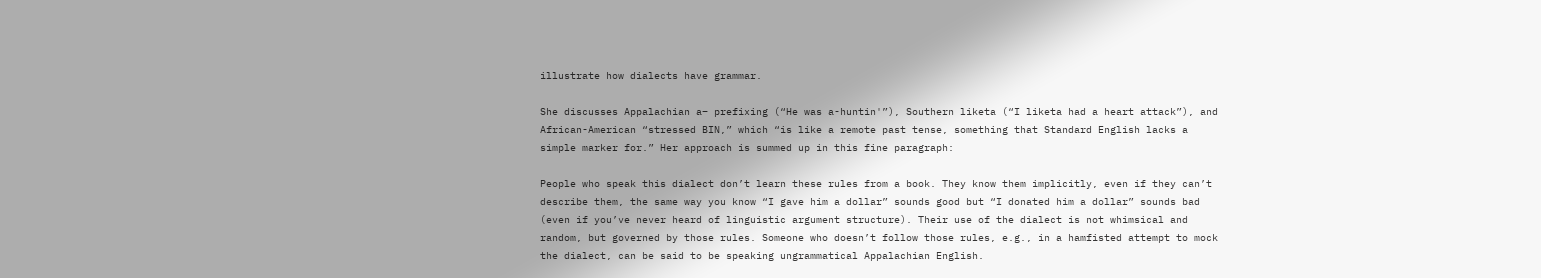illustrate how dialects have grammar.

She discusses Appalachian a– prefixing (“He was a-huntin'”), Southern liketa (“I liketa had a heart attack”), and African-American “stressed BIN,” which “is like a remote past tense, something that Standard English lacks a simple marker for.” Her approach is summed up in this fine paragraph:

People who speak this dialect don’t learn these rules from a book. They know them implicitly, even if they can’t describe them, the same way you know “I gave him a dollar” sounds good but “I donated him a dollar” sounds bad (even if you’ve never heard of linguistic argument structure). Their use of the dialect is not whimsical and random, but governed by those rules. Someone who doesn’t follow those rules, e.g., in a hamfisted attempt to mock the dialect, can be said to be speaking ungrammatical Appalachian English.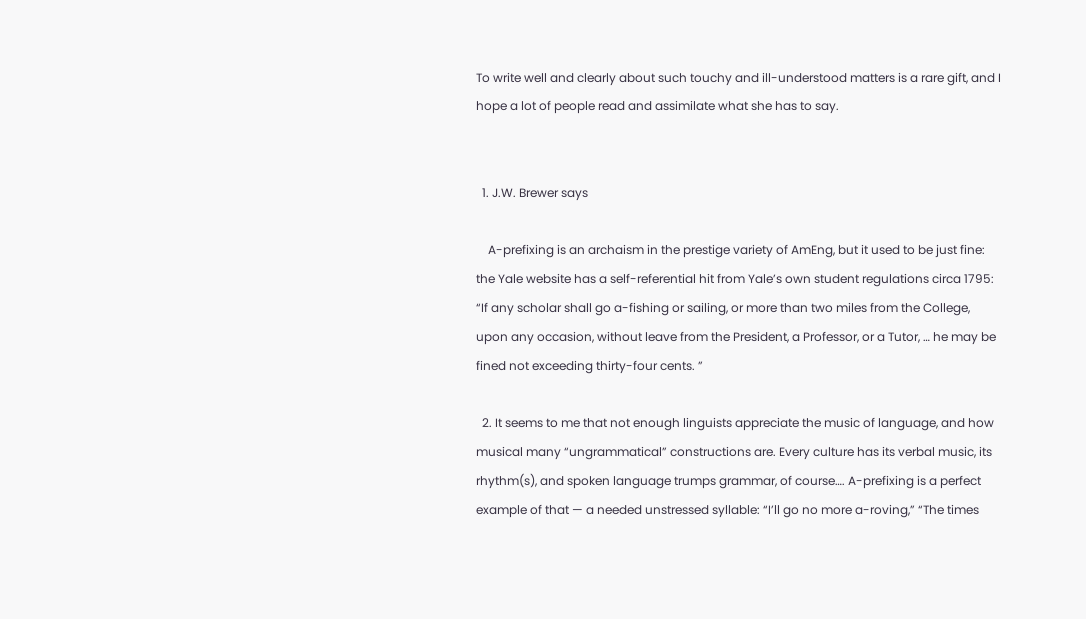To write well and clearly about such touchy and ill-understood matters is a rare gift, and I hope a lot of people read and assimilate what she has to say.


  1. J.W. Brewer says

    A-prefixing is an archaism in the prestige variety of AmEng, but it used to be just fine: the Yale website has a self-referential hit from Yale’s own student regulations circa 1795: “If any scholar shall go a-fishing or sailing, or more than two miles from the College, upon any occasion, without leave from the President, a Professor, or a Tutor, … he may be fined not exceeding thirty-four cents. ”

  2. It seems to me that not enough linguists appreciate the music of language, and how musical many “ungrammatical” constructions are. Every culture has its verbal music, its rhythm(s), and spoken language trumps grammar, of course…. A-prefixing is a perfect example of that — a needed unstressed syllable: “I’ll go no more a-roving,” “The times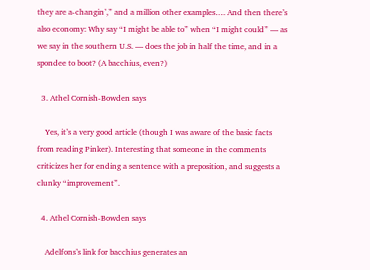they are a-changin’,” and a million other examples…. And then there’s also economy: Why say “I might be able to” when “I might could” — as we say in the southern U.S. — does the job in half the time, and in a spondee to boot? (A bacchius, even?)

  3. Athel Cornish-Bowden says

    Yes, it’s a very good article (though I was aware of the basic facts from reading Pinker). Interesting that someone in the comments criticizes her for ending a sentence with a preposition, and suggests a clunky “improvement”.

  4. Athel Cornish-Bowden says

    Adelfons’s link for bacchius generates an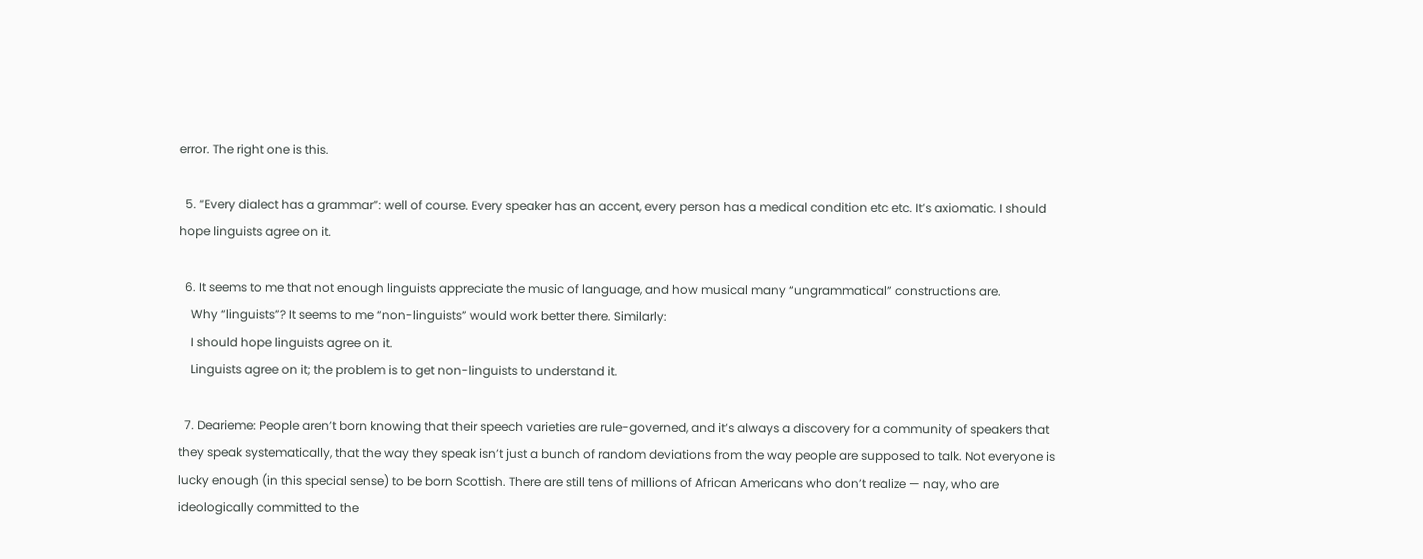error. The right one is this.

  5. “Every dialect has a grammar”: well of course. Every speaker has an accent, every person has a medical condition etc etc. It’s axiomatic. I should hope linguists agree on it.

  6. It seems to me that not enough linguists appreciate the music of language, and how musical many “ungrammatical” constructions are.
    Why “linguists”? It seems to me “non-linguists” would work better there. Similarly:
    I should hope linguists agree on it.
    Linguists agree on it; the problem is to get non-linguists to understand it.

  7. Dearieme: People aren’t born knowing that their speech varieties are rule-governed, and it’s always a discovery for a community of speakers that they speak systematically, that the way they speak isn’t just a bunch of random deviations from the way people are supposed to talk. Not everyone is lucky enough (in this special sense) to be born Scottish. There are still tens of millions of African Americans who don’t realize — nay, who are ideologically committed to the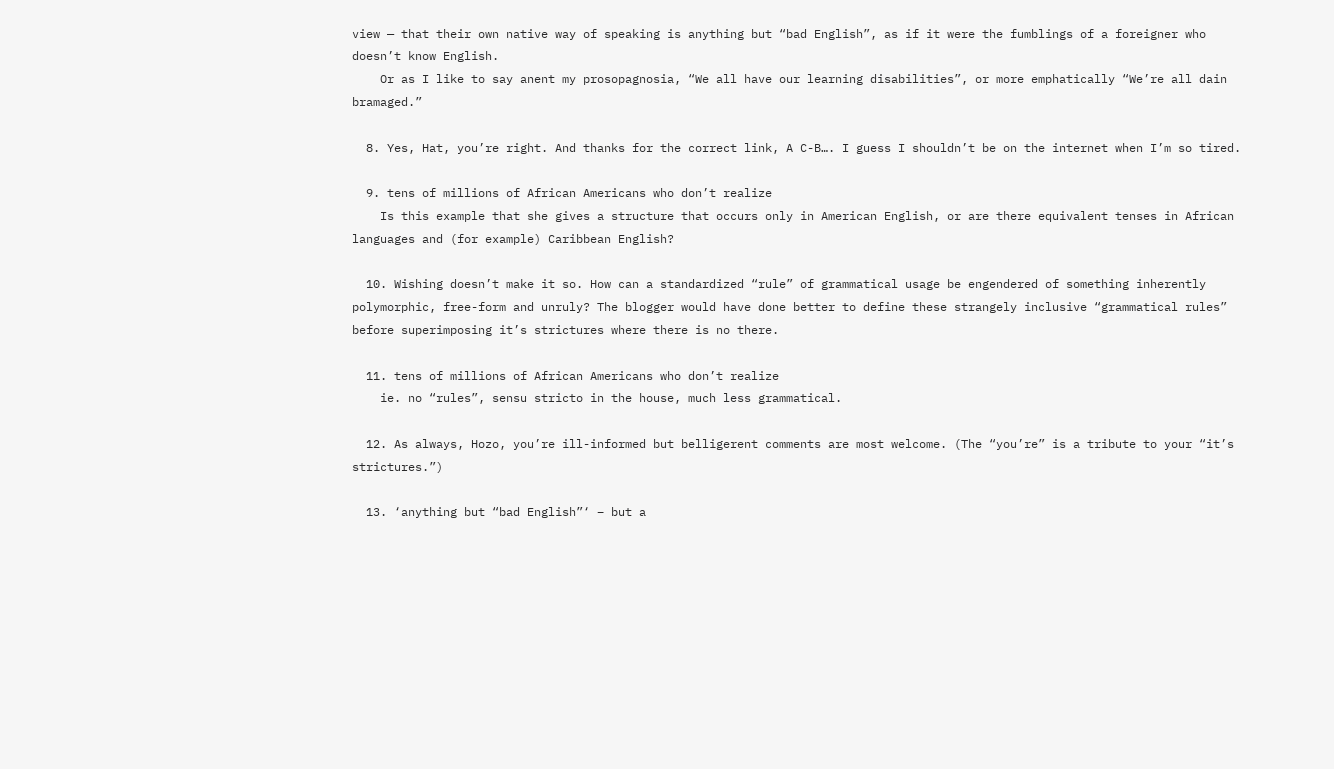view — that their own native way of speaking is anything but “bad English”, as if it were the fumblings of a foreigner who doesn’t know English.
    Or as I like to say anent my prosopagnosia, “We all have our learning disabilities”, or more emphatically “We’re all dain bramaged.”

  8. Yes, Hat, you’re right. And thanks for the correct link, A C-B…. I guess I shouldn’t be on the internet when I’m so tired.

  9. tens of millions of African Americans who don’t realize
    Is this example that she gives a structure that occurs only in American English, or are there equivalent tenses in African languages and (for example) Caribbean English?

  10. Wishing doesn’t make it so. How can a standardized “rule” of grammatical usage be engendered of something inherently polymorphic, free-form and unruly? The blogger would have done better to define these strangely inclusive “grammatical rules” before superimposing it’s strictures where there is no there.

  11. tens of millions of African Americans who don’t realize
    ie. no “rules”, sensu stricto in the house, much less grammatical.

  12. As always, Hozo, you’re ill-informed but belligerent comments are most welcome. (The “you’re” is a tribute to your “it’s strictures.”)

  13. ‘anything but “bad English”‘ – but a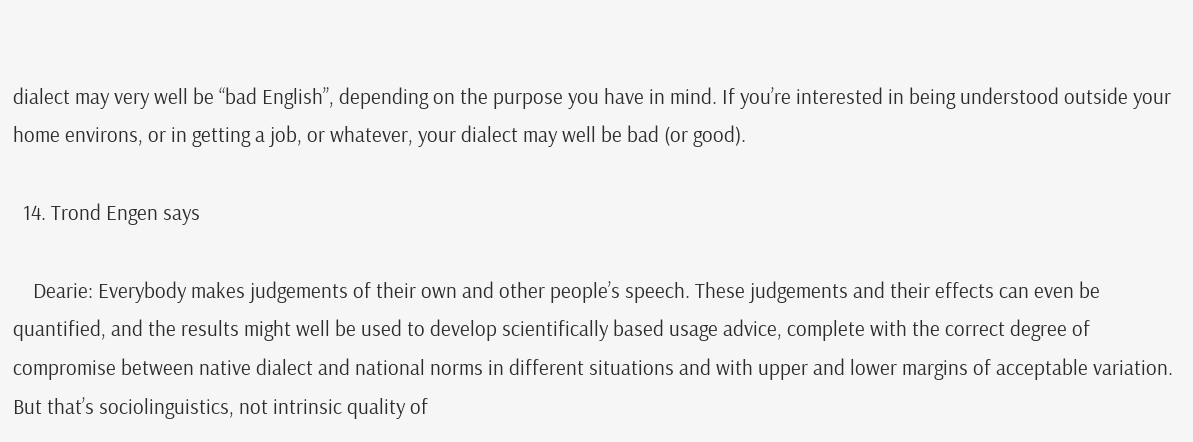dialect may very well be “bad English”, depending on the purpose you have in mind. If you’re interested in being understood outside your home environs, or in getting a job, or whatever, your dialect may well be bad (or good).

  14. Trond Engen says

    Dearie: Everybody makes judgements of their own and other people’s speech. These judgements and their effects can even be quantified, and the results might well be used to develop scientifically based usage advice, complete with the correct degree of compromise between native dialect and national norms in different situations and with upper and lower margins of acceptable variation. But that’s sociolinguistics, not intrinsic quality of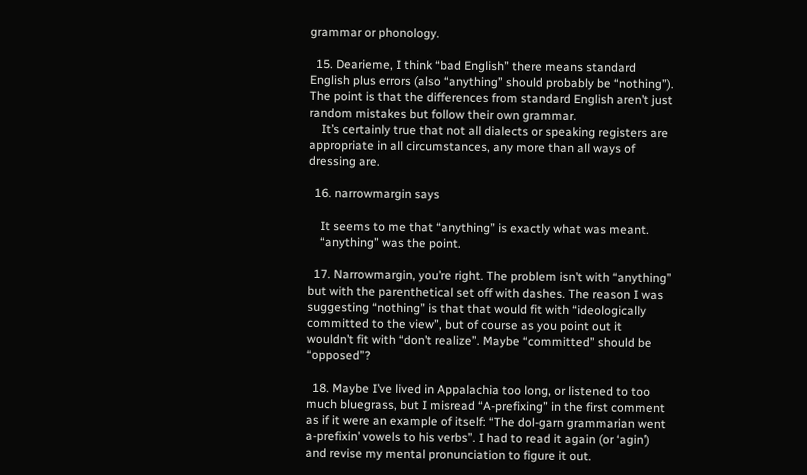grammar or phonology.

  15. Dearieme, I think “bad English” there means standard English plus errors (also “anything” should probably be “nothing”). The point is that the differences from standard English aren’t just random mistakes but follow their own grammar.
    It’s certainly true that not all dialects or speaking registers are appropriate in all circumstances, any more than all ways of dressing are.

  16. narrowmargin says

    It seems to me that “anything” is exactly what was meant.
    “anything” was the point.

  17. Narrowmargin, you’re right. The problem isn’t with “anything” but with the parenthetical set off with dashes. The reason I was suggesting “nothing” is that that would fit with “ideologically committed to the view”, but of course as you point out it wouldn’t fit with “don’t realize”. Maybe “committed” should be “opposed”?

  18. Maybe I’ve lived in Appalachia too long, or listened to too much bluegrass, but I misread “A-prefixing” in the first comment as if it were an example of itself: “The dol-garn grammarian went a-prefixin’ vowels to his verbs”. I had to read it again (or ‘agin’) and revise my mental pronunciation to figure it out.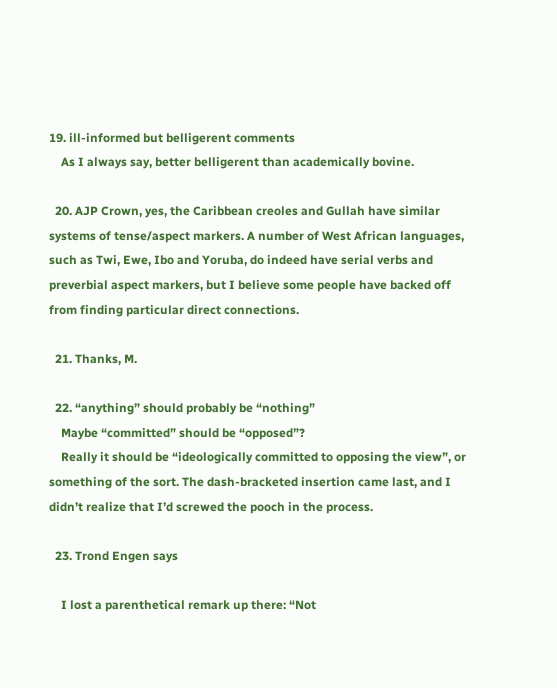19. ill-informed but belligerent comments
    As I always say, better belligerent than academically bovine.

  20. AJP Crown, yes, the Caribbean creoles and Gullah have similar systems of tense/aspect markers. A number of West African languages, such as Twi, Ewe, Ibo and Yoruba, do indeed have serial verbs and preverbial aspect markers, but I believe some people have backed off from finding particular direct connections.

  21. Thanks, M.

  22. “anything” should probably be “nothing”
    Maybe “committed” should be “opposed”?
    Really it should be “ideologically committed to opposing the view”, or something of the sort. The dash-bracketed insertion came last, and I didn’t realize that I’d screwed the pooch in the process.

  23. Trond Engen says

    I lost a parenthetical remark up there: “Not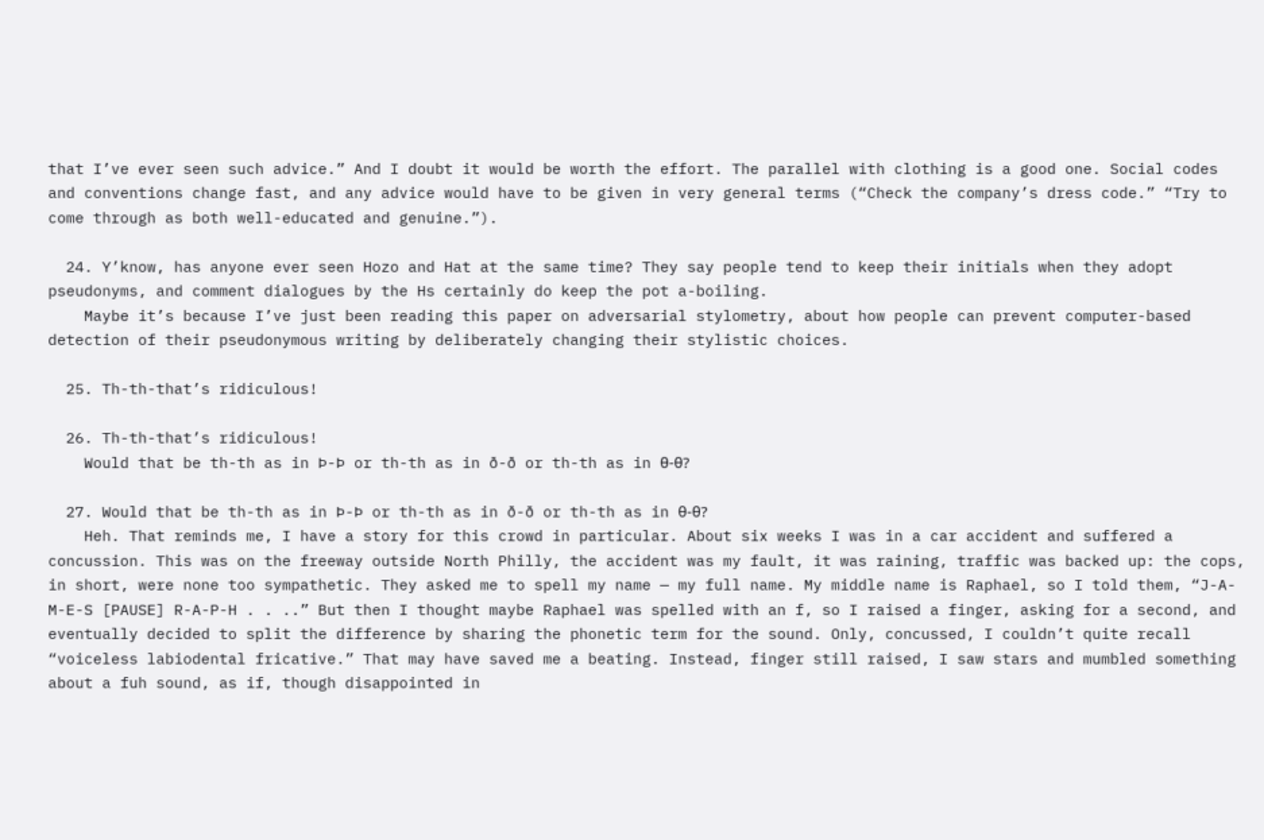that I’ve ever seen such advice.” And I doubt it would be worth the effort. The parallel with clothing is a good one. Social codes and conventions change fast, and any advice would have to be given in very general terms (“Check the company’s dress code.” “Try to come through as both well-educated and genuine.”).

  24. Y’know, has anyone ever seen Hozo and Hat at the same time? They say people tend to keep their initials when they adopt pseudonyms, and comment dialogues by the Hs certainly do keep the pot a-boiling.
    Maybe it’s because I’ve just been reading this paper on adversarial stylometry, about how people can prevent computer-based detection of their pseudonymous writing by deliberately changing their stylistic choices.

  25. Th-th-that’s ridiculous!

  26. Th-th-that’s ridiculous!
    Would that be th-th as in Þ-Þ or th-th as in ð-ð or th-th as in θ-θ?

  27. Would that be th-th as in Þ-Þ or th-th as in ð-ð or th-th as in θ-θ?
    Heh. That reminds me, I have a story for this crowd in particular. About six weeks I was in a car accident and suffered a concussion. This was on the freeway outside North Philly, the accident was my fault, it was raining, traffic was backed up: the cops, in short, were none too sympathetic. They asked me to spell my name — my full name. My middle name is Raphael, so I told them, “J-A-M-E-S [PAUSE] R-A-P-H . . ..” But then I thought maybe Raphael was spelled with an f, so I raised a finger, asking for a second, and eventually decided to split the difference by sharing the phonetic term for the sound. Only, concussed, I couldn’t quite recall “voiceless labiodental fricative.” That may have saved me a beating. Instead, finger still raised, I saw stars and mumbled something about a fuh sound, as if, though disappointed in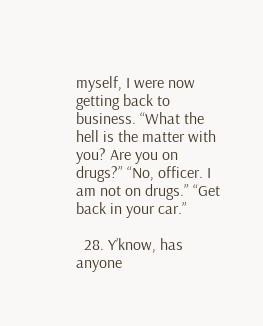myself, I were now getting back to business. “What the hell is the matter with you? Are you on drugs?” “No, officer. I am not on drugs.” “Get back in your car.”

  28. Y’know, has anyone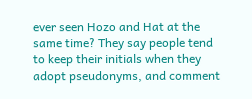ever seen Hozo and Hat at the same time? They say people tend to keep their initials when they adopt pseudonyms, and comment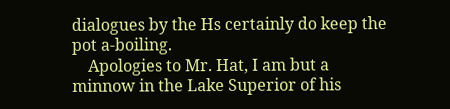dialogues by the Hs certainly do keep the pot a-boiling.
    Apologies to Mr. Hat, I am but a minnow in the Lake Superior of his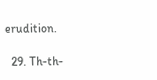erudition.

  29. Th-th-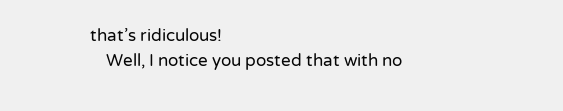that’s ridiculous!
    Well, I notice you posted that with no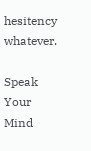hesitency whatever.

Speak Your Mind